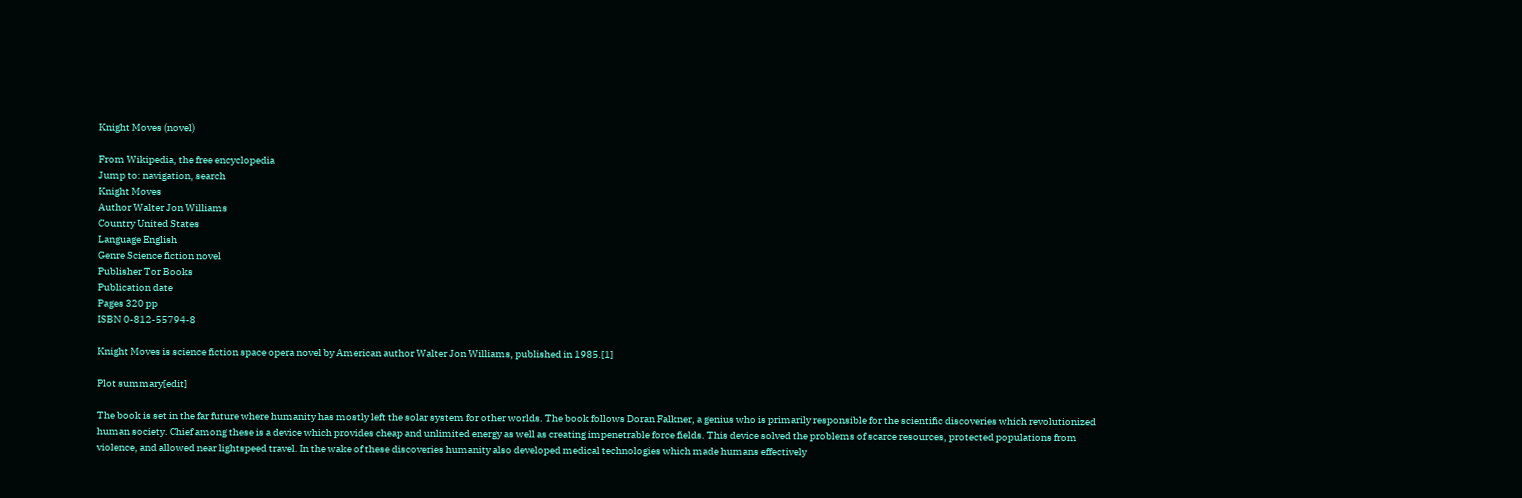Knight Moves (novel)

From Wikipedia, the free encyclopedia
Jump to: navigation, search
Knight Moves
Author Walter Jon Williams
Country United States
Language English
Genre Science fiction novel
Publisher Tor Books
Publication date
Pages 320 pp
ISBN 0-812-55794-8

Knight Moves is science fiction space opera novel by American author Walter Jon Williams, published in 1985.[1]

Plot summary[edit]

The book is set in the far future where humanity has mostly left the solar system for other worlds. The book follows Doran Falkner, a genius who is primarily responsible for the scientific discoveries which revolutionized human society. Chief among these is a device which provides cheap and unlimited energy as well as creating impenetrable force fields. This device solved the problems of scarce resources, protected populations from violence, and allowed near lightspeed travel. In the wake of these discoveries humanity also developed medical technologies which made humans effectively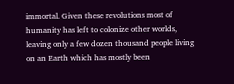immortal. Given these revolutions most of humanity has left to colonize other worlds, leaving only a few dozen thousand people living on an Earth which has mostly been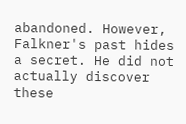abandoned. However, Falkner's past hides a secret. He did not actually discover these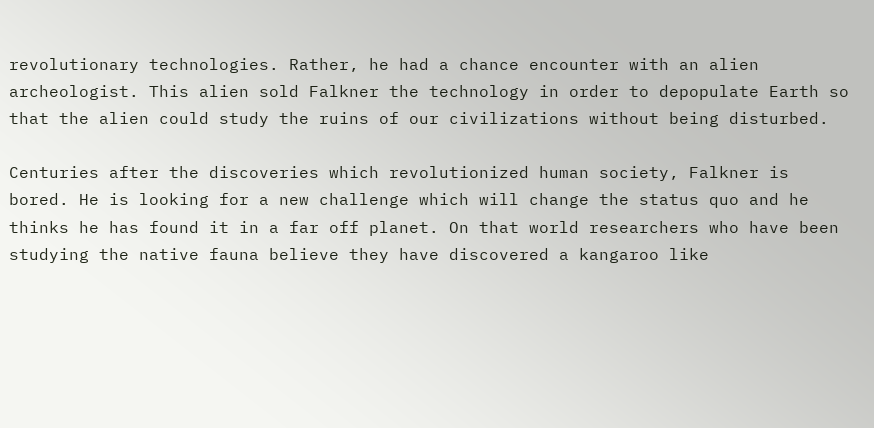revolutionary technologies. Rather, he had a chance encounter with an alien archeologist. This alien sold Falkner the technology in order to depopulate Earth so that the alien could study the ruins of our civilizations without being disturbed.

Centuries after the discoveries which revolutionized human society, Falkner is bored. He is looking for a new challenge which will change the status quo and he thinks he has found it in a far off planet. On that world researchers who have been studying the native fauna believe they have discovered a kangaroo like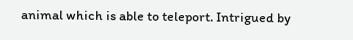animal which is able to teleport. Intrigued by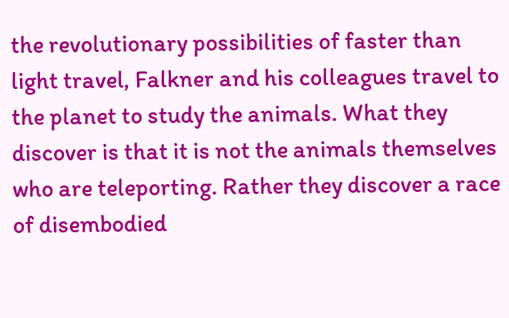the revolutionary possibilities of faster than light travel, Falkner and his colleagues travel to the planet to study the animals. What they discover is that it is not the animals themselves who are teleporting. Rather they discover a race of disembodied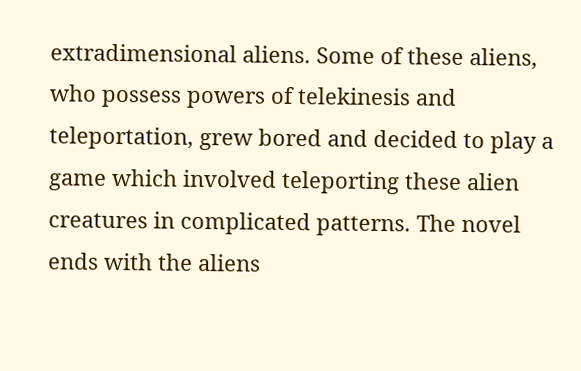extradimensional aliens. Some of these aliens, who possess powers of telekinesis and teleportation, grew bored and decided to play a game which involved teleporting these alien creatures in complicated patterns. The novel ends with the aliens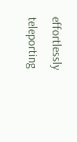effortlessly teleporting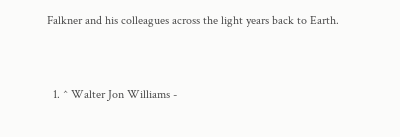Falkner and his colleagues across the light years back to Earth.


  1. ^ Walter Jon Williams -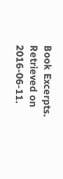Book Excerpts. Retrieved on 2016-06-11.